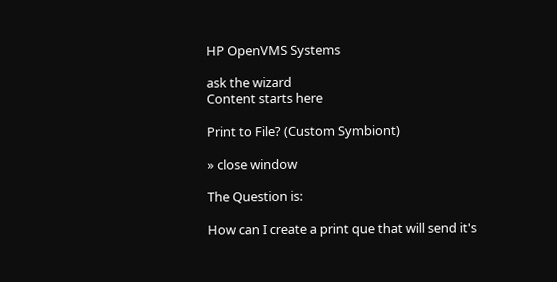HP OpenVMS Systems

ask the wizard
Content starts here

Print to File? (Custom Symbiont)

» close window

The Question is:

How can I create a print que that will send it's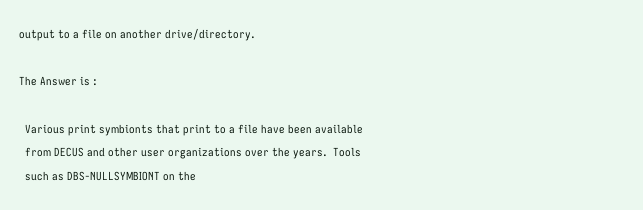output to a file on another drive/directory.

The Answer is :

  Various print symbionts that print to a file have been available
  from DECUS and other user organizations over the years.  Tools
  such as DBS-NULLSYMBIONT on the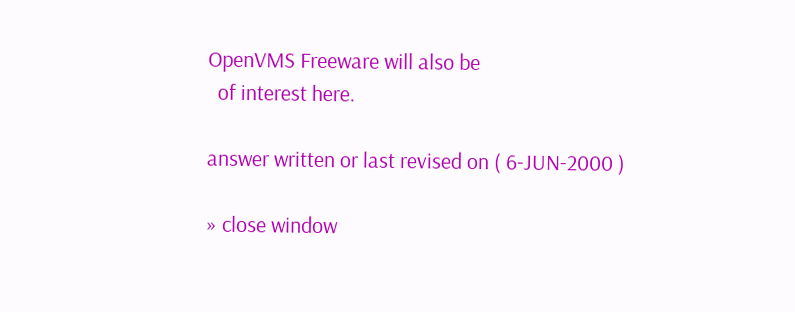OpenVMS Freeware will also be
  of interest here.

answer written or last revised on ( 6-JUN-2000 )

» close window